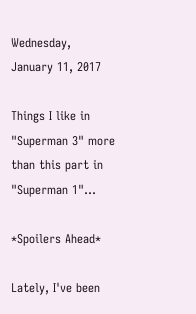Wednesday, January 11, 2017

Things I like in "Superman 3" more than this part in "Superman 1"...

*Spoilers Ahead*

Lately, I've been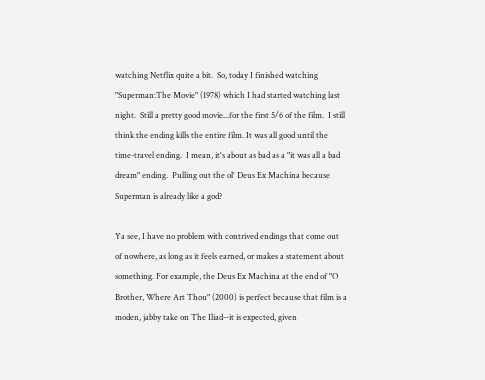watching Netflix quite a bit.  So, today I finished watching "Superman:The Movie" (1978) which I had started watching last night.  Still a pretty good movie...for the first 5/6 of the film.  I still think the ending kills the entire film. It was all good until the time-travel ending.  I mean, it's about as bad as a "it was all a bad dream" ending.  Pulling out the ol' Deus Ex Machina because Superman is already like a god?

Ya see, I have no problem with contrived endings that come out of nowhere, as long as it feels earned, or makes a statement about something. For example, the Deus Ex Machina at the end of "O Brother, Where Art Thou" (2000) is perfect because that film is a moden, jabby take on The Iliad--it is expected, given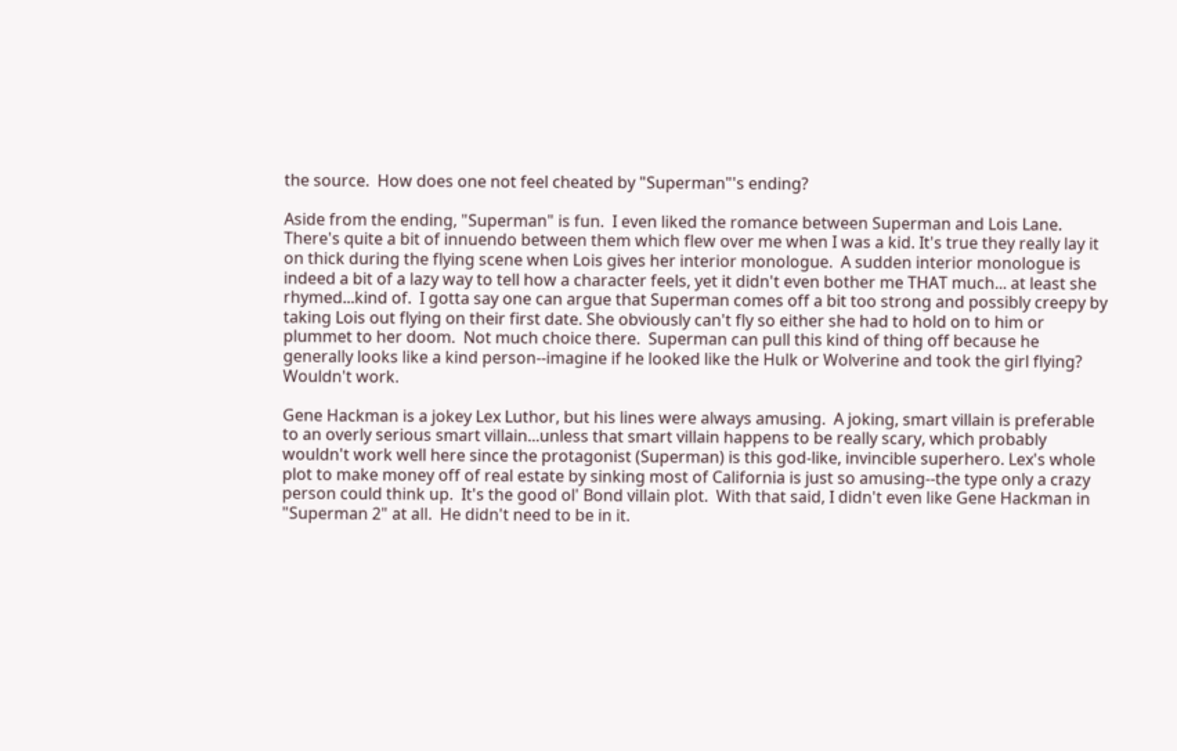the source.  How does one not feel cheated by "Superman"'s ending?

Aside from the ending, "Superman" is fun.  I even liked the romance between Superman and Lois Lane. There's quite a bit of innuendo between them which flew over me when I was a kid. It's true they really lay it on thick during the flying scene when Lois gives her interior monologue.  A sudden interior monologue is indeed a bit of a lazy way to tell how a character feels, yet it didn't even bother me THAT much... at least she rhymed...kind of.  I gotta say one can argue that Superman comes off a bit too strong and possibly creepy by taking Lois out flying on their first date. She obviously can't fly so either she had to hold on to him or plummet to her doom.  Not much choice there.  Superman can pull this kind of thing off because he generally looks like a kind person--imagine if he looked like the Hulk or Wolverine and took the girl flying?  Wouldn't work.

Gene Hackman is a jokey Lex Luthor, but his lines were always amusing.  A joking, smart villain is preferable to an overly serious smart villain...unless that smart villain happens to be really scary, which probably wouldn't work well here since the protagonist (Superman) is this god-like, invincible superhero. Lex's whole plot to make money off of real estate by sinking most of California is just so amusing--the type only a crazy person could think up.  It's the good ol' Bond villain plot.  With that said, I didn't even like Gene Hackman in "Superman 2" at all.  He didn't need to be in it.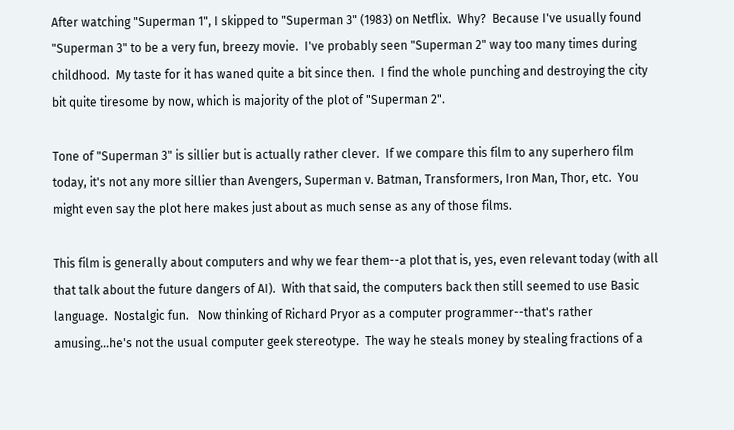After watching "Superman 1", I skipped to "Superman 3" (1983) on Netflix.  Why?  Because I've usually found "Superman 3" to be a very fun, breezy movie.  I've probably seen "Superman 2" way too many times during childhood.  My taste for it has waned quite a bit since then.  I find the whole punching and destroying the city bit quite tiresome by now, which is majority of the plot of "Superman 2".

Tone of "Superman 3" is sillier but is actually rather clever.  If we compare this film to any superhero film today, it's not any more sillier than Avengers, Superman v. Batman, Transformers, Iron Man, Thor, etc.  You might even say the plot here makes just about as much sense as any of those films.

This film is generally about computers and why we fear them--a plot that is, yes, even relevant today (with all that talk about the future dangers of AI).  With that said, the computers back then still seemed to use Basic language.  Nostalgic fun.   Now thinking of Richard Pryor as a computer programmer--that's rather amusing...he's not the usual computer geek stereotype.  The way he steals money by stealing fractions of a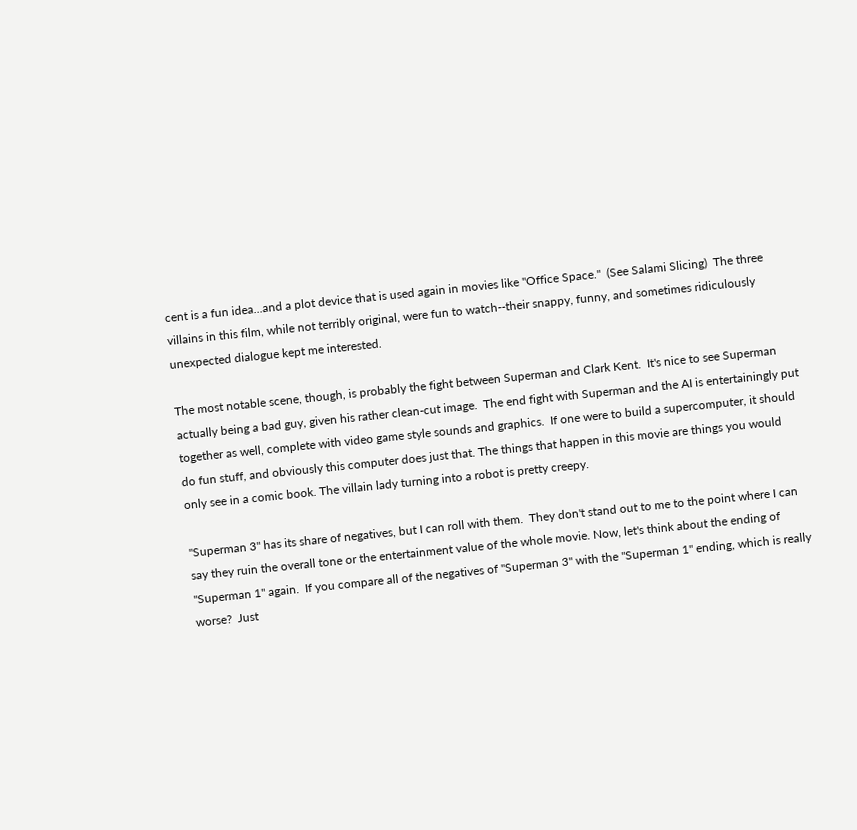cent is a fun idea...and a plot device that is used again in movies like "Office Space."  (See Salami Slicing)  The three villains in this film, while not terribly original, were fun to watch--their snappy, funny, and sometimes ridiculously unexpected dialogue kept me interested.

The most notable scene, though, is probably the fight between Superman and Clark Kent.  It's nice to see Superman actually being a bad guy, given his rather clean-cut image.  The end fight with Superman and the AI is entertainingly put together as well, complete with video game style sounds and graphics.  If one were to build a supercomputer, it should do fun stuff, and obviously this computer does just that. The things that happen in this movie are things you would only see in a comic book. The villain lady turning into a robot is pretty creepy.

"Superman 3" has its share of negatives, but I can roll with them.  They don't stand out to me to the point where I can say they ruin the overall tone or the entertainment value of the whole movie. Now, let's think about the ending of "Superman 1" again.  If you compare all of the negatives of "Superman 3" with the "Superman 1" ending, which is really worse?  Just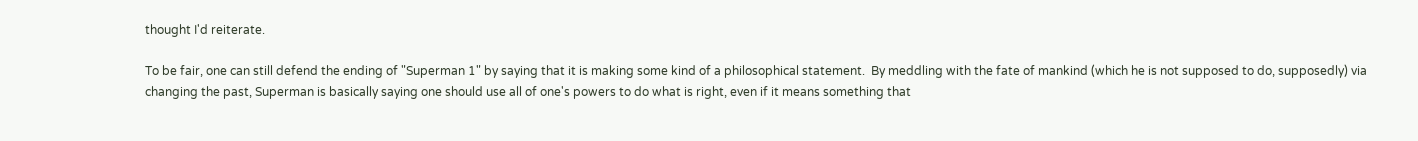thought I'd reiterate.

To be fair, one can still defend the ending of "Superman 1" by saying that it is making some kind of a philosophical statement.  By meddling with the fate of mankind (which he is not supposed to do, supposedly) via changing the past, Superman is basically saying one should use all of one's powers to do what is right, even if it means something that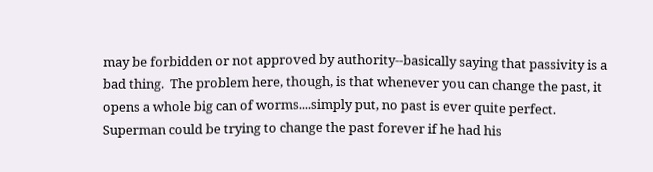may be forbidden or not approved by authority--basically saying that passivity is a bad thing.  The problem here, though, is that whenever you can change the past, it opens a whole big can of worms....simply put, no past is ever quite perfect. Superman could be trying to change the past forever if he had his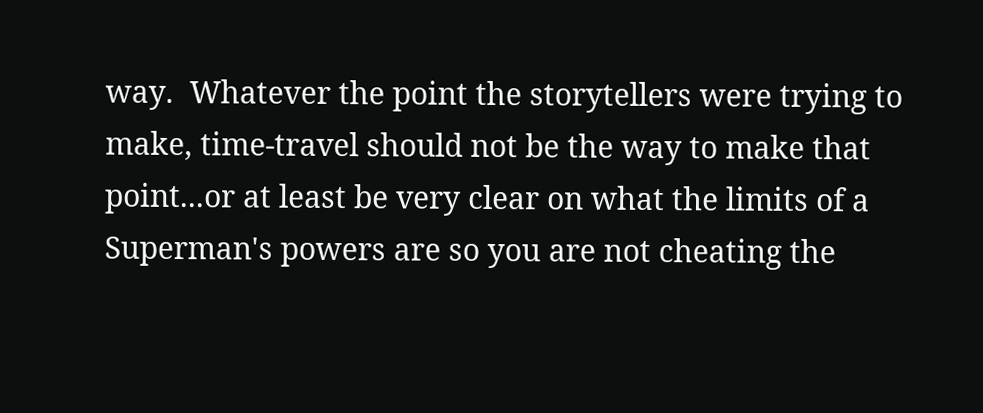way.  Whatever the point the storytellers were trying to make, time-travel should not be the way to make that point...or at least be very clear on what the limits of a Superman's powers are so you are not cheating the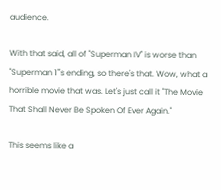audience.

With that said, all of "Superman IV" is worse than "Superman 1"'s ending, so there's that. Wow, what a horrible movie that was. Let's just call it "The Movie That Shall Never Be Spoken Of Ever Again."

This seems like a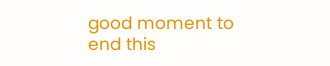good moment to end this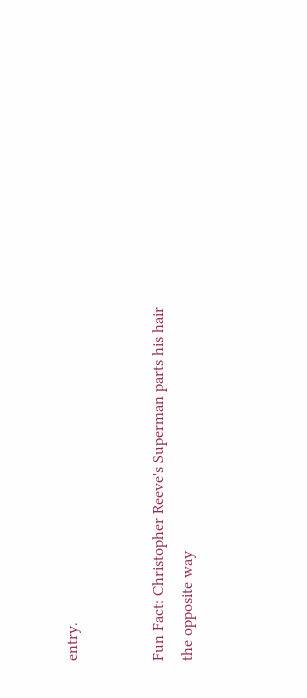entry.


Fun Fact: Christopher Reeve's Superman parts his hair the opposite way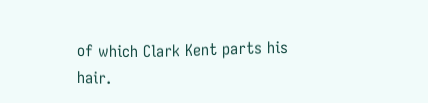of which Clark Kent parts his hair.